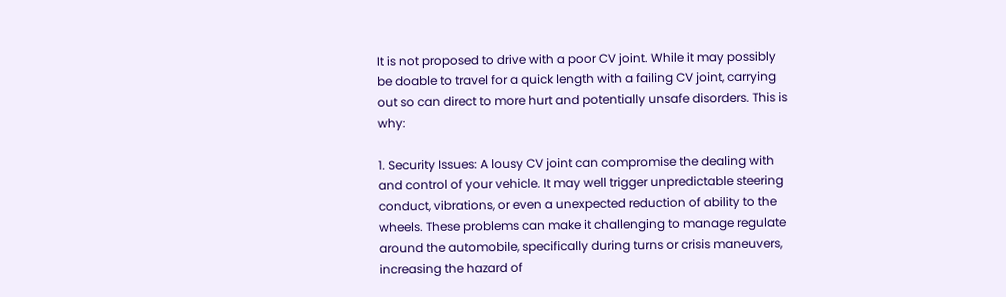It is not proposed to drive with a poor CV joint. While it may possibly be doable to travel for a quick length with a failing CV joint, carrying out so can direct to more hurt and potentially unsafe disorders. This is why:

1. Security Issues: A lousy CV joint can compromise the dealing with and control of your vehicle. It may well trigger unpredictable steering conduct, vibrations, or even a unexpected reduction of ability to the wheels. These problems can make it challenging to manage regulate around the automobile, specifically during turns or crisis maneuvers, increasing the hazard of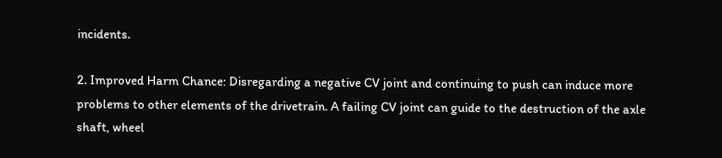incidents.

2. Improved Harm Chance: Disregarding a negative CV joint and continuing to push can induce more problems to other elements of the drivetrain. A failing CV joint can guide to the destruction of the axle shaft, wheel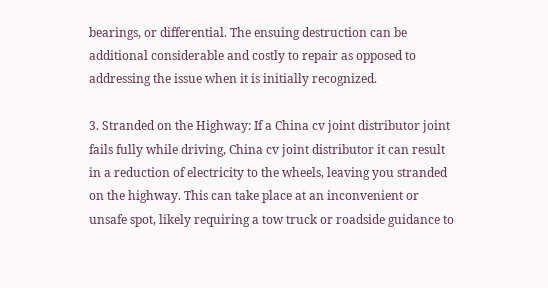bearings, or differential. The ensuing destruction can be additional considerable and costly to repair as opposed to addressing the issue when it is initially recognized.

3. Stranded on the Highway: If a China cv joint distributor joint fails fully while driving, China cv joint distributor it can result in a reduction of electricity to the wheels, leaving you stranded on the highway. This can take place at an inconvenient or unsafe spot, likely requiring a tow truck or roadside guidance to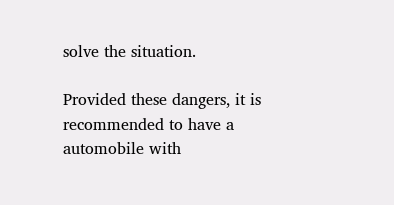solve the situation.

Provided these dangers, it is recommended to have a automobile with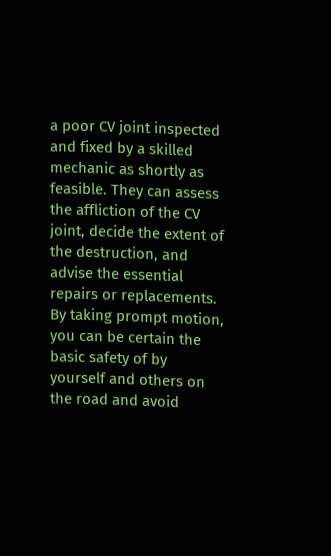a poor CV joint inspected and fixed by a skilled mechanic as shortly as feasible. They can assess the affliction of the CV joint, decide the extent of the destruction, and advise the essential repairs or replacements. By taking prompt motion, you can be certain the basic safety of by yourself and others on the road and avoid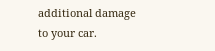additional damage to your car.